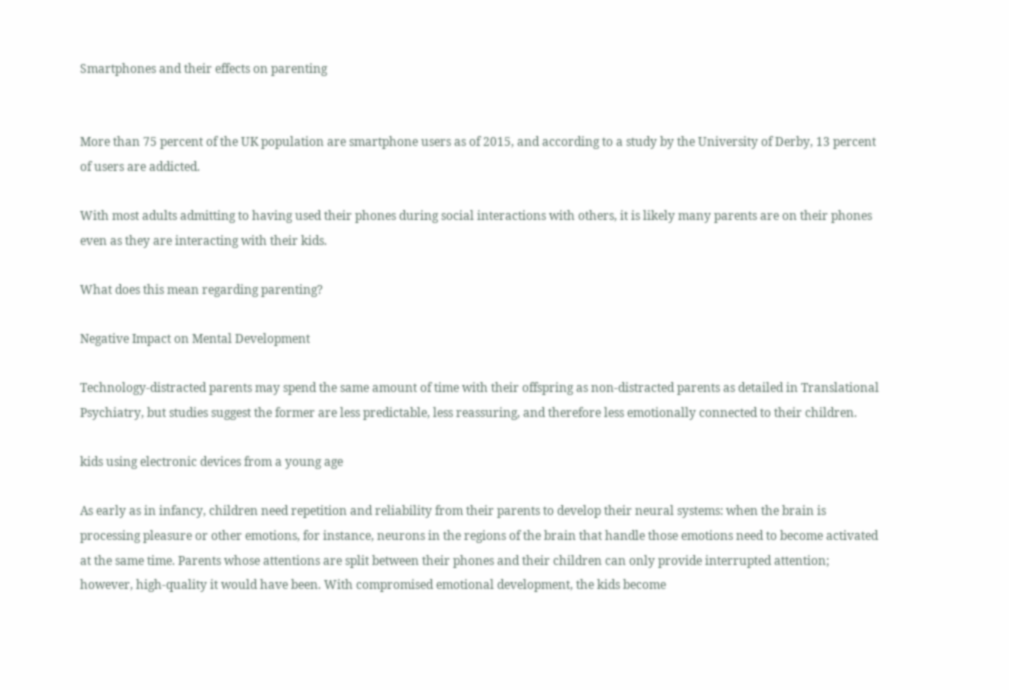Smartphones and their effects on parenting


More than 75 percent of the UK population are smartphone users as of 2015, and according to a study by the University of Derby, 13 percent of users are addicted.

With most adults admitting to having used their phones during social interactions with others, it is likely many parents are on their phones even as they are interacting with their kids.

What does this mean regarding parenting?

Negative Impact on Mental Development

Technology-distracted parents may spend the same amount of time with their offspring as non-distracted parents as detailed in Translational Psychiatry, but studies suggest the former are less predictable, less reassuring, and therefore less emotionally connected to their children.

kids using electronic devices from a young age

As early as in infancy, children need repetition and reliability from their parents to develop their neural systems: when the brain is processing pleasure or other emotions, for instance, neurons in the regions of the brain that handle those emotions need to become activated at the same time. Parents whose attentions are split between their phones and their children can only provide interrupted attention; however, high-quality it would have been. With compromised emotional development, the kids become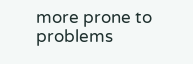more prone to problems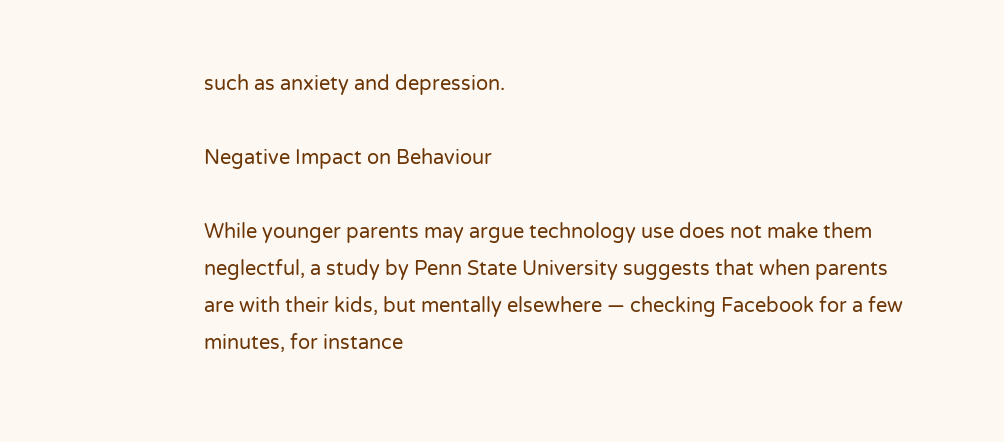such as anxiety and depression.

Negative Impact on Behaviour

While younger parents may argue technology use does not make them neglectful, a study by Penn State University suggests that when parents are with their kids, but mentally elsewhere — checking Facebook for a few minutes, for instance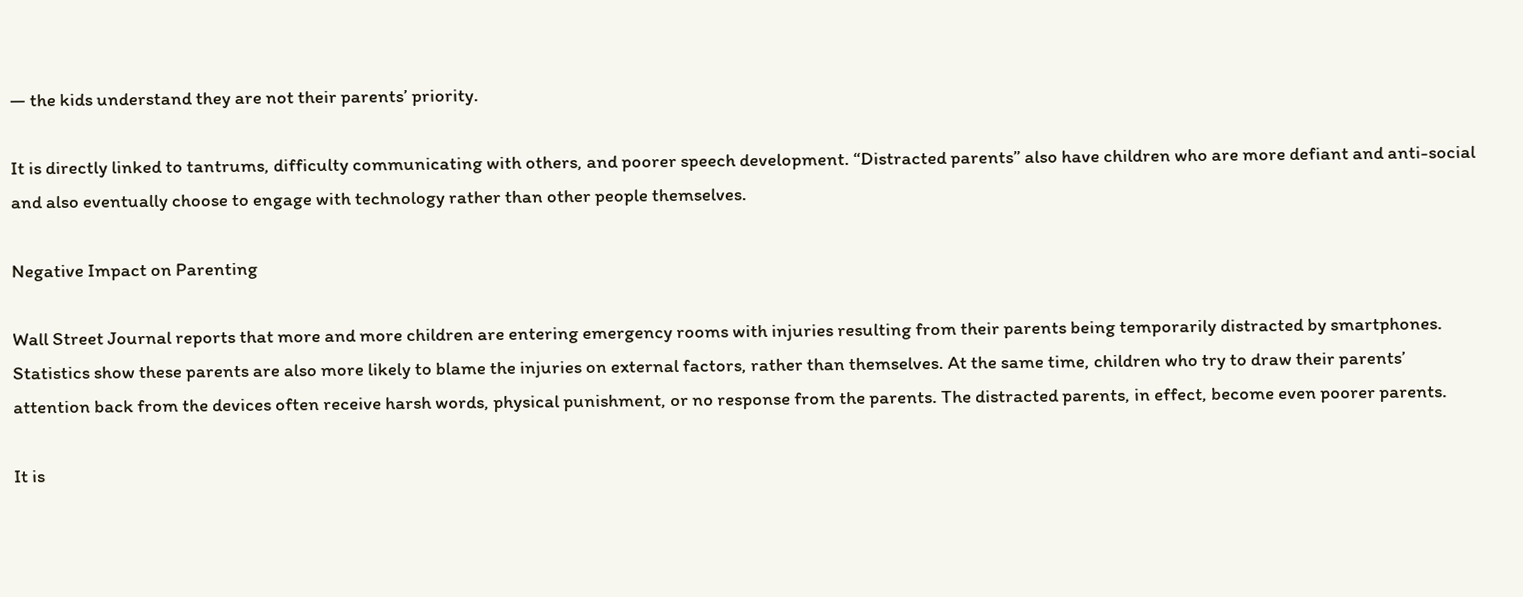— the kids understand they are not their parents’ priority.

It is directly linked to tantrums, difficulty communicating with others, and poorer speech development. “Distracted parents” also have children who are more defiant and anti-social and also eventually choose to engage with technology rather than other people themselves.

Negative Impact on Parenting

Wall Street Journal reports that more and more children are entering emergency rooms with injuries resulting from their parents being temporarily distracted by smartphones. Statistics show these parents are also more likely to blame the injuries on external factors, rather than themselves. At the same time, children who try to draw their parents’ attention back from the devices often receive harsh words, physical punishment, or no response from the parents. The distracted parents, in effect, become even poorer parents.

It is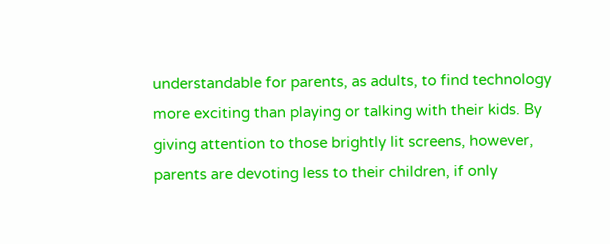understandable for parents, as adults, to find technology more exciting than playing or talking with their kids. By giving attention to those brightly lit screens, however, parents are devoting less to their children, if only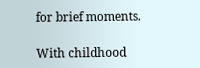for brief moments.

With childhood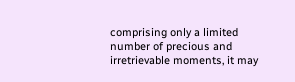comprising only a limited number of precious and irretrievable moments, it may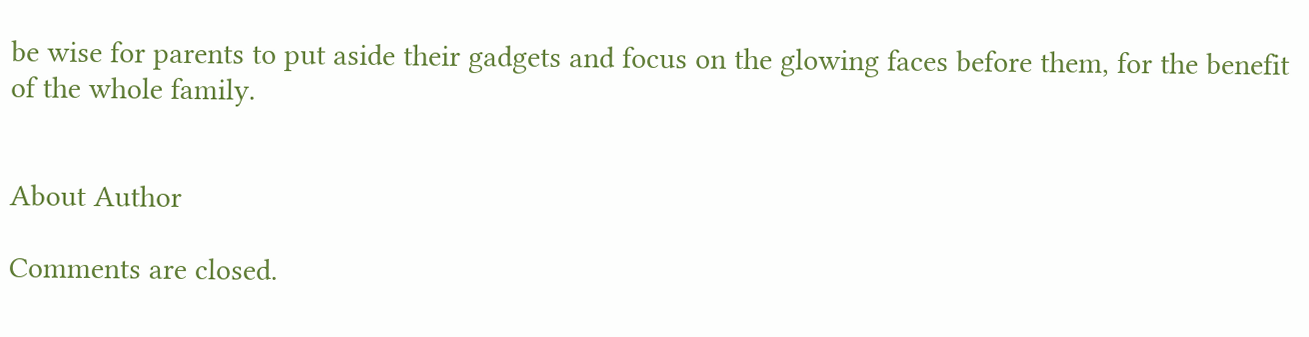be wise for parents to put aside their gadgets and focus on the glowing faces before them, for the benefit of the whole family.


About Author

Comments are closed.